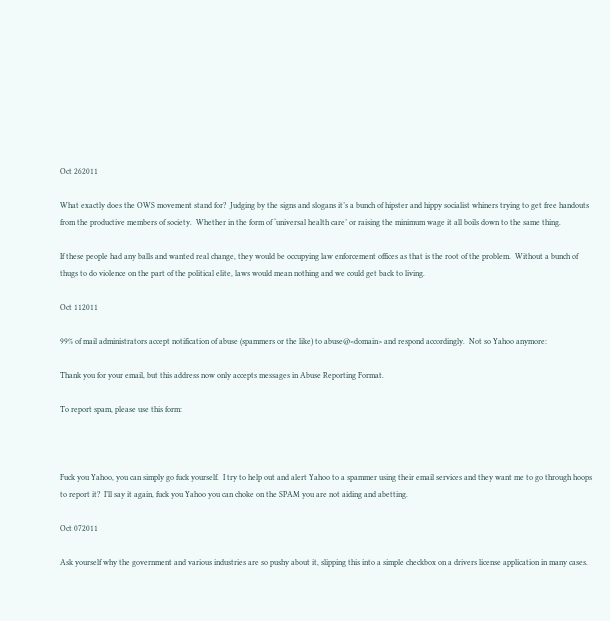Oct 262011

What exactly does the OWS movement stand for?  Judging by the signs and slogans it’s a bunch of hipster and hippy socialist whiners trying to get free handouts from the productive members of society.  Whether in the form of ‘universal health care’ or raising the minimum wage it all boils down to the same thing.

If these people had any balls and wanted real change, they would be occupying law enforcement offices as that is the root of the problem.  Without a bunch of thugs to do violence on the part of the political elite, laws would mean nothing and we could get back to living.

Oct 112011

99% of mail administrators accept notification of abuse (spammers or the like) to abuse@<domain> and respond accordingly.  Not so Yahoo anymore:

Thank you for your email, but this address now only accepts messages in Abuse Reporting Format.

To report spam, please use this form:



Fuck you Yahoo, you can simply go fuck yourself.  I try to help out and alert Yahoo to a spammer using their email services and they want me to go through hoops to report it?  I’ll say it again, fuck you Yahoo you can choke on the SPAM you are not aiding and abetting.

Oct 072011

Ask yourself why the government and various industries are so pushy about it, slipping this into a simple checkbox on a drivers license application in many cases.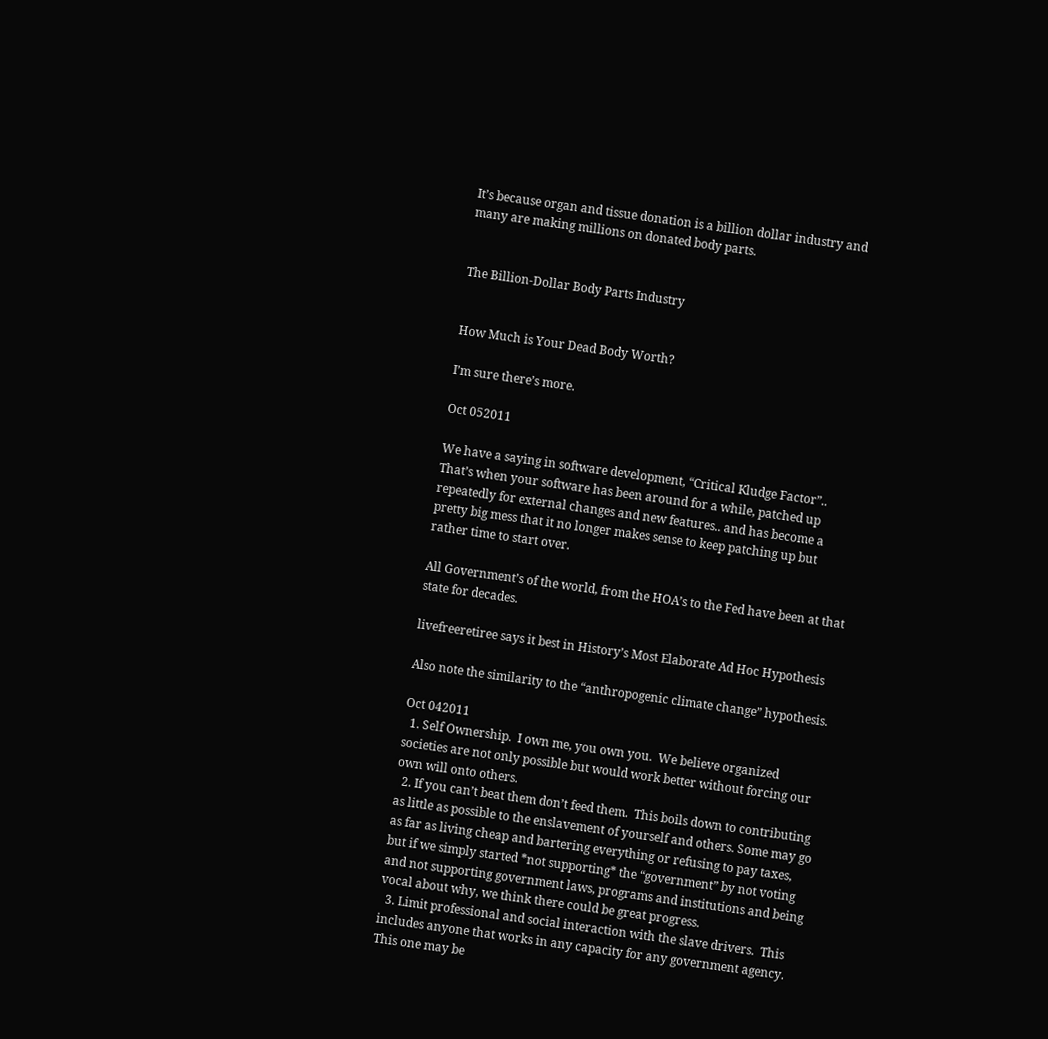It’s because organ and tissue donation is a billion dollar industry and many are making millions on donated body parts.


The Billion-Dollar Body Parts Industry


How Much is Your Dead Body Worth?

I’m sure there’s more.

Oct 052011

We have a saying in software development, “Critical Kludge Factor”.. That’s when your software has been around for a while, patched up repeatedly for external changes and new features.. and has become a pretty big mess that it no longer makes sense to keep patching up but rather time to start over.

All Government’s of the world, from the HOA’s to the Fed have been at that state for decades.

livefreeretiree says it best in History’s Most Elaborate Ad Hoc Hypothesis

Also note the similarity to the “anthropogenic climate change” hypothesis.

Oct 042011
  1. Self Ownership.  I own me, you own you.  We believe organized societies are not only possible but would work better without forcing our own will onto others.
  2. If you can’t beat them don’t feed them.  This boils down to contributing as little as possible to the enslavement of yourself and others. Some may go as far as living cheap and bartering everything or refusing to pay taxes, but if we simply started *not supporting* the “government” by not voting and not supporting government laws, programs and institutions and being vocal about why, we think there could be great progress.
  3. Limit professional and social interaction with the slave drivers.  This includes anyone that works in any capacity for any government agency.  This one may be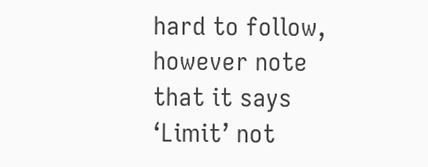hard to follow, however note that it says ‘Limit’ not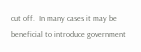cut off.  In many cases it may be beneficial to introduce government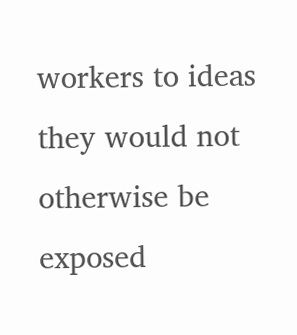workers to ideas they would not otherwise be exposed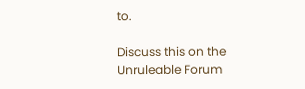to.

Discuss this on the Unruleable Forum